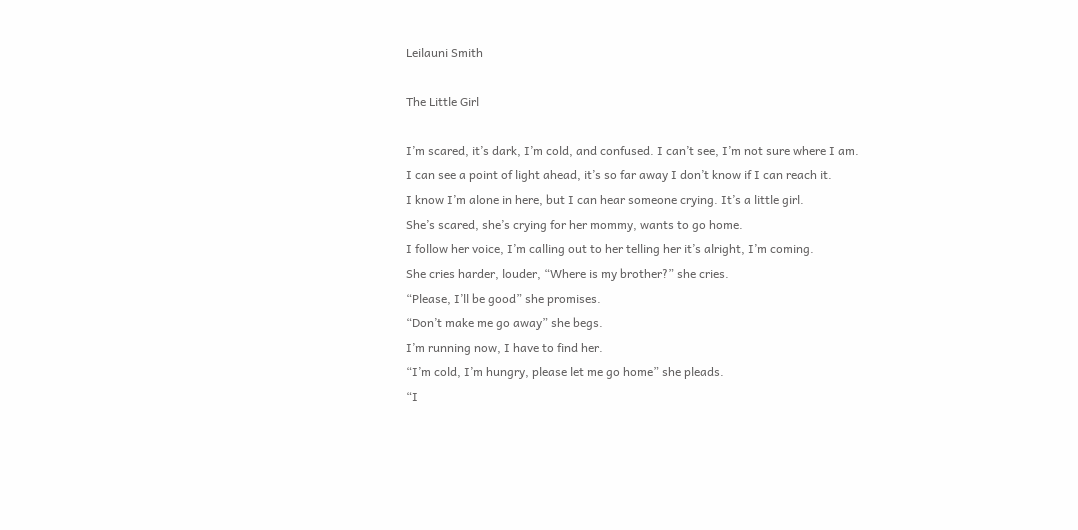Leilauni Smith

The Little Girl

I’m scared, it’s dark, I’m cold, and confused. I can’t see, I’m not sure where I am.
I can see a point of light ahead, it’s so far away I don’t know if I can reach it.
I know I’m alone in here, but I can hear someone crying. It’s a little girl.
She’s scared, she’s crying for her mommy, wants to go home.
I follow her voice, I’m calling out to her telling her it’s alright, I’m coming.
She cries harder, louder, “Where is my brother?” she cries.
“Please, I’ll be good” she promises.
“Don’t make me go away” she begs.
I’m running now, I have to find her.
“I’m cold, I’m hungry, please let me go home” she pleads.
“I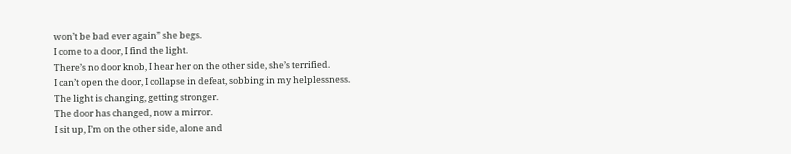won’t be bad ever again” she begs.
I come to a door, I find the light.
There’s no door knob, I hear her on the other side, she’s terrified.
I can’t open the door, I collapse in defeat, sobbing in my helplessness.
The light is changing, getting stronger.
The door has changed, now a mirror.
I sit up, I’m on the other side, alone and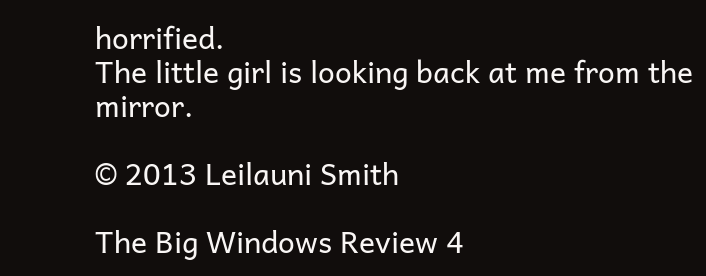horrified.
The little girl is looking back at me from the mirror.

© 2013 Leilauni Smith

The Big Windows Review 4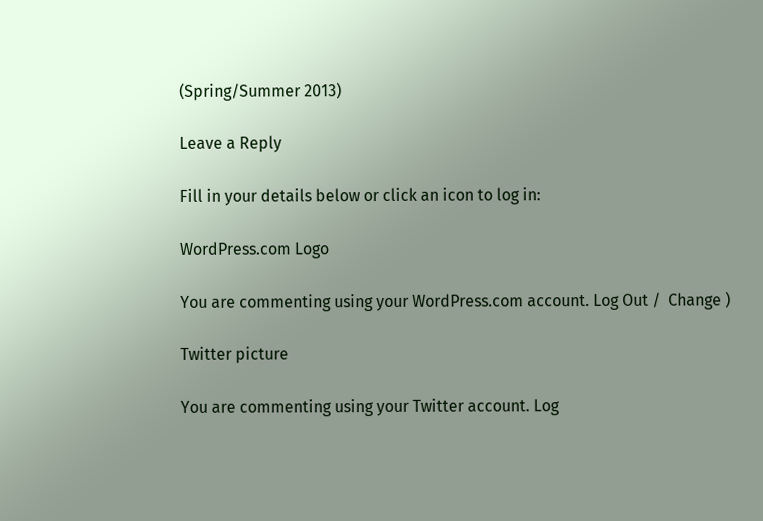(Spring/Summer 2013)

Leave a Reply

Fill in your details below or click an icon to log in:

WordPress.com Logo

You are commenting using your WordPress.com account. Log Out /  Change )

Twitter picture

You are commenting using your Twitter account. Log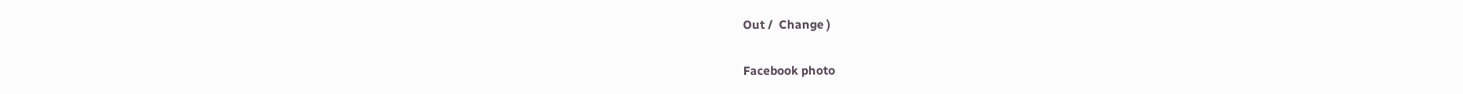Out /  Change )

Facebook photo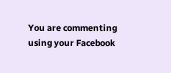You are commenting using your Facebook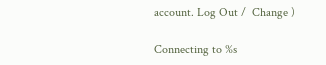account. Log Out /  Change )

Connecting to %s